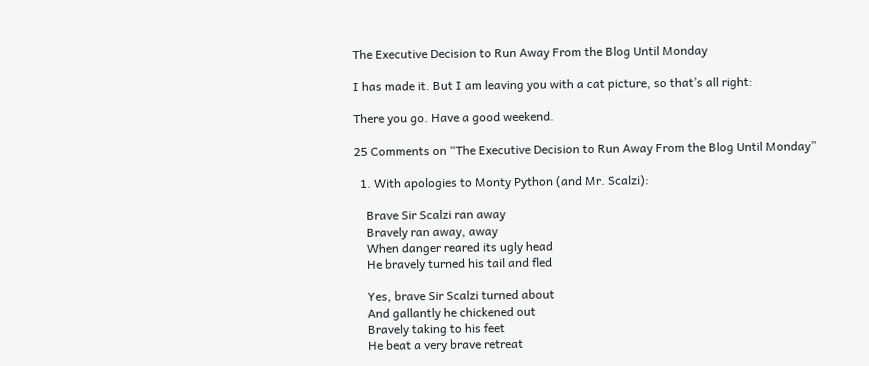The Executive Decision to Run Away From the Blog Until Monday

I has made it. But I am leaving you with a cat picture, so that’s all right:

There you go. Have a good weekend.

25 Comments on “The Executive Decision to Run Away From the Blog Until Monday”

  1. With apologies to Monty Python (and Mr. Scalzi):

    Brave Sir Scalzi ran away
    Bravely ran away, away
    When danger reared its ugly head
    He bravely turned his tail and fled

    Yes, brave Sir Scalzi turned about
    And gallantly he chickened out
    Bravely taking to his feet
    He beat a very brave retreat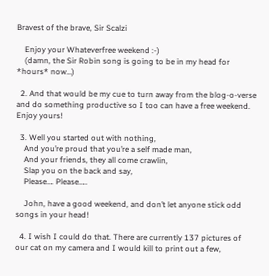Bravest of the brave, Sir Scalzi

    Enjoy your Whateverfree weekend :-)
    (damn, the Sir Robin song is going to be in my head for *hours* now…)

  2. And that would be my cue to turn away from the blog-o-verse and do something productive so I too can have a free weekend. Enjoy yours!

  3. Well you started out with nothing,
    And you’re proud that you’re a self made man,
    And your friends, they all come crawlin,
    Slap you on the back and say,
    Please…. Please…..

    John, have a good weekend, and don’t let anyone stick odd songs in your head!

  4. I wish I could do that. There are currently 137 pictures of our cat on my camera and I would kill to print out a few,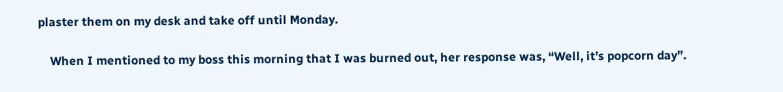plaster them on my desk and take off until Monday.

    When I mentioned to my boss this morning that I was burned out, her response was, “Well, it’s popcorn day”.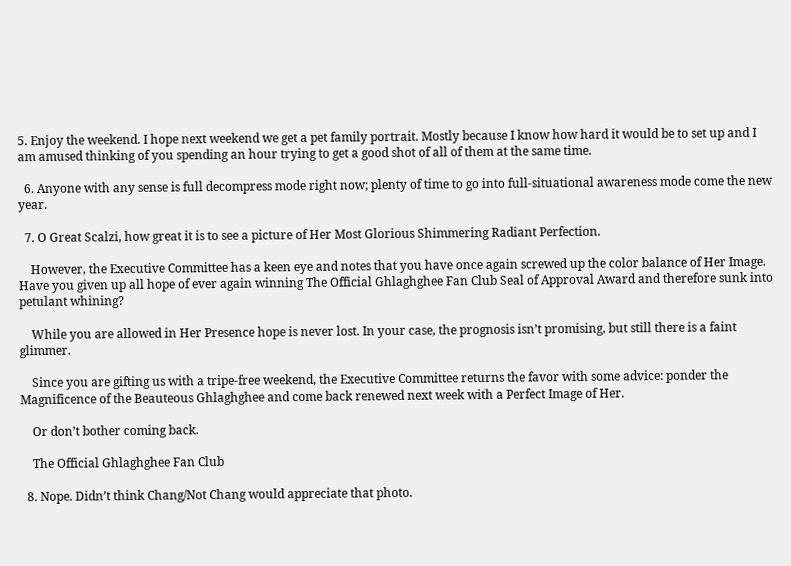5. Enjoy the weekend. I hope next weekend we get a pet family portrait. Mostly because I know how hard it would be to set up and I am amused thinking of you spending an hour trying to get a good shot of all of them at the same time.

  6. Anyone with any sense is full decompress mode right now; plenty of time to go into full-situational awareness mode come the new year.

  7. O Great Scalzi, how great it is to see a picture of Her Most Glorious Shimmering Radiant Perfection.

    However, the Executive Committee has a keen eye and notes that you have once again screwed up the color balance of Her Image. Have you given up all hope of ever again winning The Official Ghlaghghee Fan Club Seal of Approval Award and therefore sunk into petulant whining?

    While you are allowed in Her Presence hope is never lost. In your case, the prognosis isn’t promising, but still there is a faint glimmer.

    Since you are gifting us with a tripe-free weekend, the Executive Committee returns the favor with some advice: ponder the Magnificence of the Beauteous Ghlaghghee and come back renewed next week with a Perfect Image of Her.

    Or don’t bother coming back.

    The Official Ghlaghghee Fan Club

  8. Nope. Didn’t think Chang/Not Chang would appreciate that photo.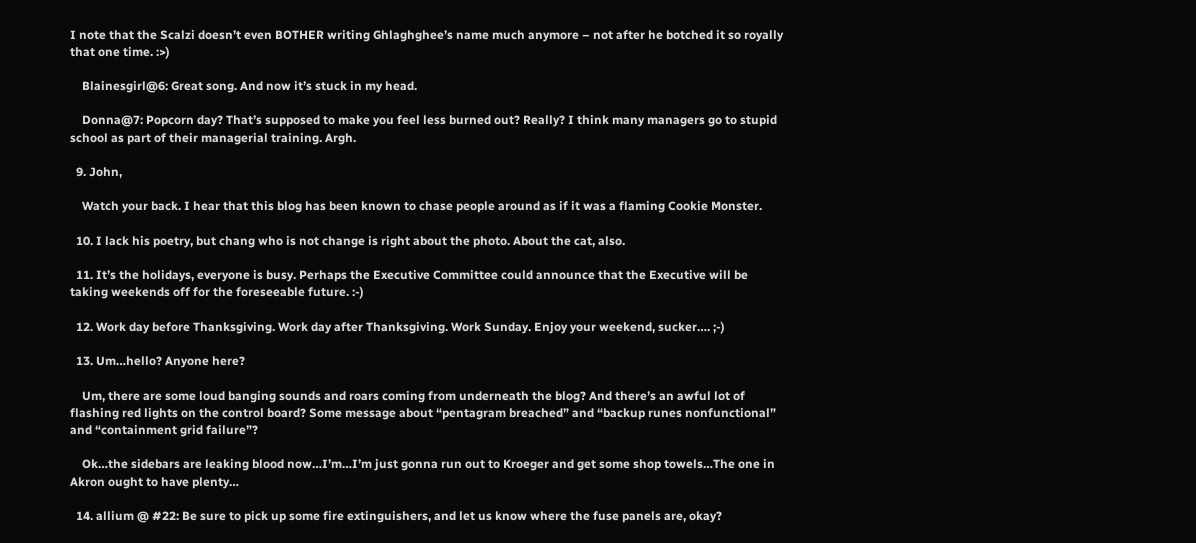I note that the Scalzi doesn’t even BOTHER writing Ghlaghghee’s name much anymore – not after he botched it so royally that one time. :>)

    Blainesgirl@6: Great song. And now it’s stuck in my head.

    Donna@7: Popcorn day? That’s supposed to make you feel less burned out? Really? I think many managers go to stupid school as part of their managerial training. Argh.

  9. John,

    Watch your back. I hear that this blog has been known to chase people around as if it was a flaming Cookie Monster.

  10. I lack his poetry, but chang who is not change is right about the photo. About the cat, also.

  11. It’s the holidays, everyone is busy. Perhaps the Executive Committee could announce that the Executive will be taking weekends off for the foreseeable future. :-)

  12. Work day before Thanksgiving. Work day after Thanksgiving. Work Sunday. Enjoy your weekend, sucker…. ;-)

  13. Um…hello? Anyone here?

    Um, there are some loud banging sounds and roars coming from underneath the blog? And there’s an awful lot of flashing red lights on the control board? Some message about “pentagram breached” and “backup runes nonfunctional” and “containment grid failure”?

    Ok…the sidebars are leaking blood now…I’m…I’m just gonna run out to Kroeger and get some shop towels…The one in Akron ought to have plenty…

  14. allium @ #22: Be sure to pick up some fire extinguishers, and let us know where the fuse panels are, okay?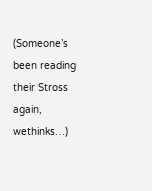(Someone’s been reading their Stross again, wethinks…)